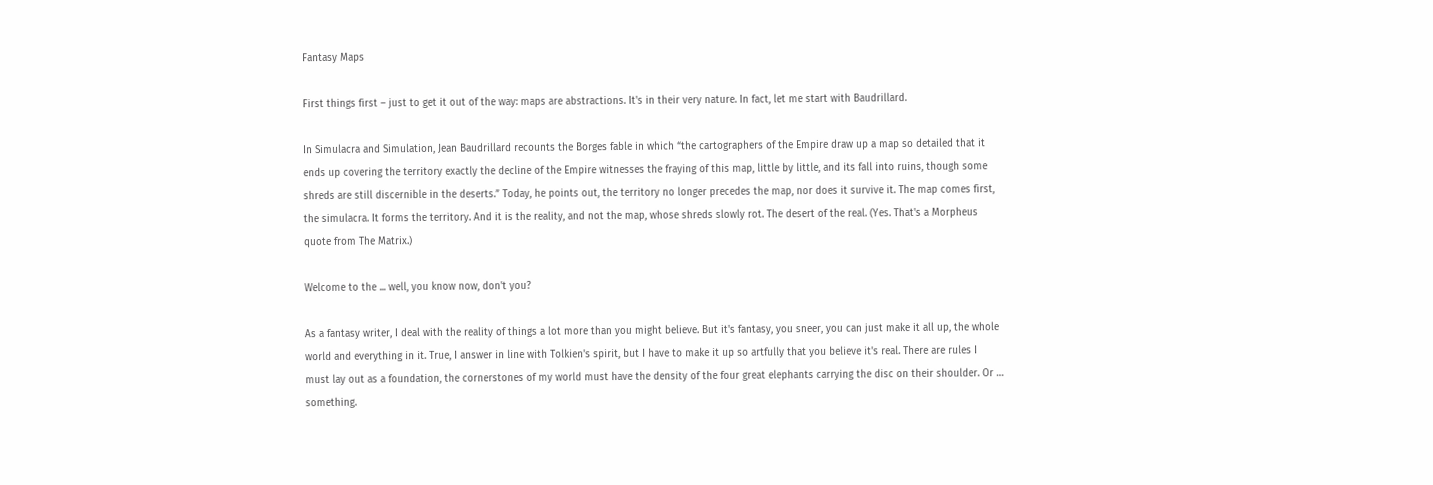Fantasy Maps

First things first – just to get it out of the way: maps are abstractions. It's in their very nature. In fact, let me start with Baudrillard.

In Simulacra and Simulation, Jean Baudrillard recounts the Borges fable in which “the cartographers of the Empire draw up a map so detailed that it ends up covering the territory exactly the decline of the Empire witnesses the fraying of this map, little by little, and its fall into ruins, though some shreds are still discernible in the deserts.” Today, he points out, the territory no longer precedes the map, nor does it survive it. The map comes first, the simulacra. It forms the territory. And it is the reality, and not the map, whose shreds slowly rot. The desert of the real. (Yes. That's a Morpheus quote from The Matrix.)

Welcome to the ... well, you know now, don't you?

As a fantasy writer, I deal with the reality of things a lot more than you might believe. But it's fantasy, you sneer, you can just make it all up, the whole world and everything in it. True, I answer in line with Tolkien's spirit, but I have to make it up so artfully that you believe it's real. There are rules I must lay out as a foundation, the cornerstones of my world must have the density of the four great elephants carrying the disc on their shoulder. Or … something.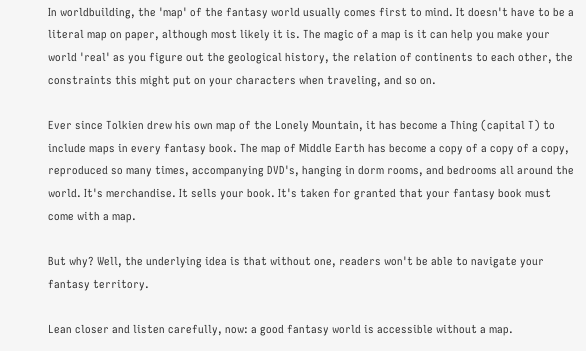In worldbuilding, the 'map' of the fantasy world usually comes first to mind. It doesn't have to be a literal map on paper, although most likely it is. The magic of a map is it can help you make your world 'real' as you figure out the geological history, the relation of continents to each other, the constraints this might put on your characters when traveling, and so on.

Ever since Tolkien drew his own map of the Lonely Mountain, it has become a Thing (capital T) to include maps in every fantasy book. The map of Middle Earth has become a copy of a copy of a copy, reproduced so many times, accompanying DVD's, hanging in dorm rooms, and bedrooms all around the world. It's merchandise. It sells your book. It's taken for granted that your fantasy book must come with a map.

But why? Well, the underlying idea is that without one, readers won't be able to navigate your fantasy territory.

Lean closer and listen carefully, now: a good fantasy world is accessible without a map.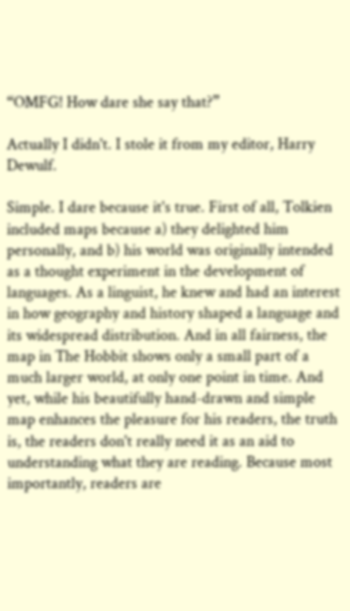“OMFG! How dare she say that?”

Actually I didn't. I stole it from my editor, Harry Dewulf.

Simple. I dare because it's true. First of all, Tolkien included maps because a) they delighted him personally, and b) his world was originally intended as a thought experiment in the development of languages. As a linguist, he knew and had an interest in how geography and history shaped a language and its widespread distribution. And in all fairness, the map in The Hobbit shows only a small part of a much larger world, at only one point in time. And yet, while his beautifully hand-drawn and simple map enhances the pleasure for his readers, the truth is, the readers don't really need it as an aid to understanding what they are reading. Because most importantly, readers are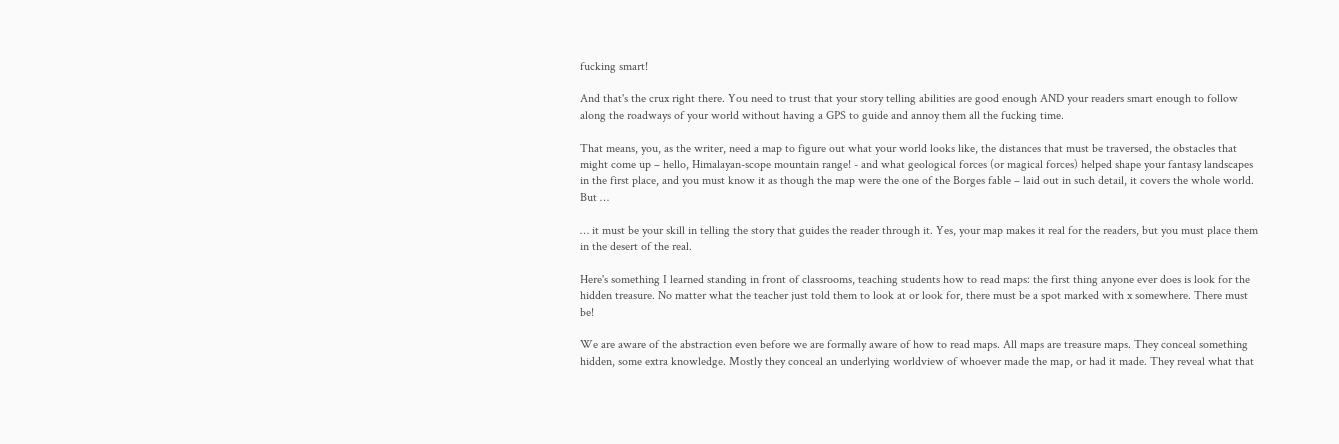fucking smart!

And that's the crux right there. You need to trust that your story telling abilities are good enough AND your readers smart enough to follow along the roadways of your world without having a GPS to guide and annoy them all the fucking time.

That means, you, as the writer, need a map to figure out what your world looks like, the distances that must be traversed, the obstacles that might come up – hello, Himalayan-scope mountain range! - and what geological forces (or magical forces) helped shape your fantasy landscapes in the first place, and you must know it as though the map were the one of the Borges fable – laid out in such detail, it covers the whole world. But …

… it must be your skill in telling the story that guides the reader through it. Yes, your map makes it real for the readers, but you must place them in the desert of the real.

Here's something I learned standing in front of classrooms, teaching students how to read maps: the first thing anyone ever does is look for the hidden treasure. No matter what the teacher just told them to look at or look for, there must be a spot marked with x somewhere. There must be!

We are aware of the abstraction even before we are formally aware of how to read maps. All maps are treasure maps. They conceal something hidden, some extra knowledge. Mostly they conceal an underlying worldview of whoever made the map, or had it made. They reveal what that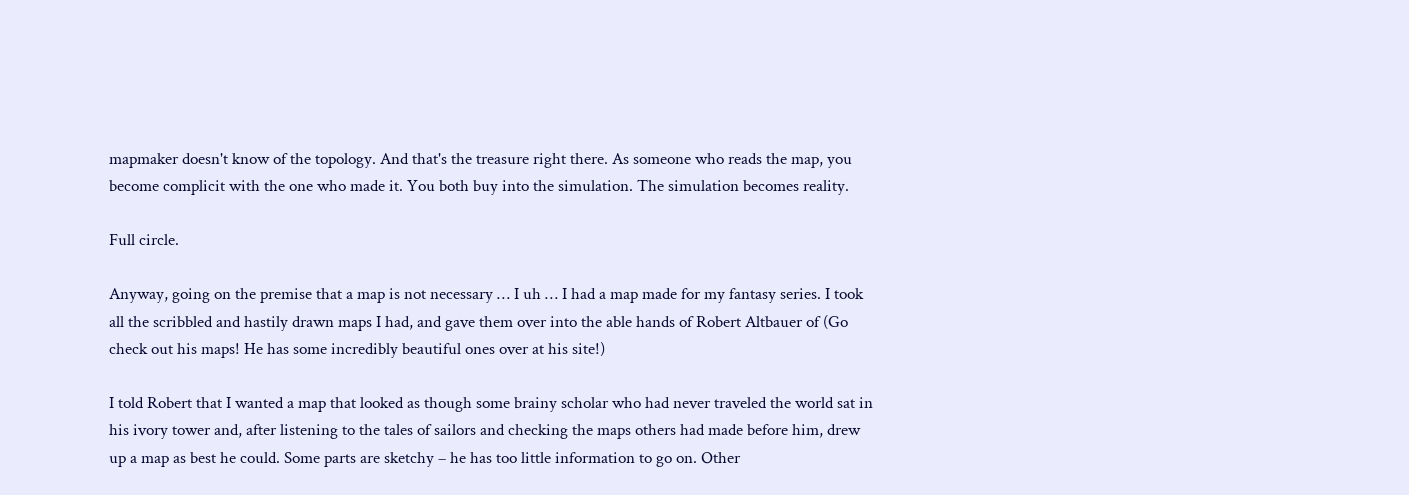mapmaker doesn't know of the topology. And that's the treasure right there. As someone who reads the map, you become complicit with the one who made it. You both buy into the simulation. The simulation becomes reality.

Full circle.

Anyway, going on the premise that a map is not necessary … I uh … I had a map made for my fantasy series. I took all the scribbled and hastily drawn maps I had, and gave them over into the able hands of Robert Altbauer of (Go check out his maps! He has some incredibly beautiful ones over at his site!)

I told Robert that I wanted a map that looked as though some brainy scholar who had never traveled the world sat in his ivory tower and, after listening to the tales of sailors and checking the maps others had made before him, drew up a map as best he could. Some parts are sketchy – he has too little information to go on. Other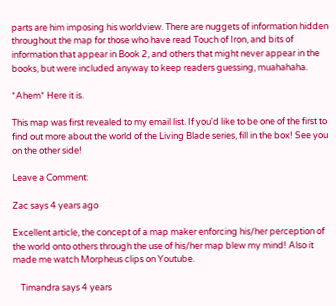parts are him imposing his worldview. There are nuggets of information hidden throughout the map for those who have read Touch of Iron, and bits of information that appear in Book 2, and others that might never appear in the books, but were included anyway to keep readers guessing, muahahaha.

*Ahem* Here it is.

This map was first revealed to my email list. If you'd like to be one of the first to find out more about the world of the Living Blade series, fill in the box! See you on the other side!

Leave a Comment:

Zac says 4 years ago

Excellent article, the concept of a map maker enforcing his/her perception of the world onto others through the use of his/her map blew my mind! Also it made me watch Morpheus clips on Youtube.

    Timandra says 4 years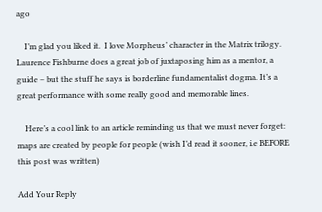ago

    I’m glad you liked it.  I love Morpheus’ character in the Matrix trilogy. Laurence Fishburne does a great job of juxtaposing him as a mentor, a guide – but the stuff he says is borderline fundamentalist dogma. It’s a great performance with some really good and memorable lines.

    Here’s a cool link to an article reminding us that we must never forget: maps are created by people for people (wish I’d read it sooner, i.e BEFORE this post was written)

Add Your Reply